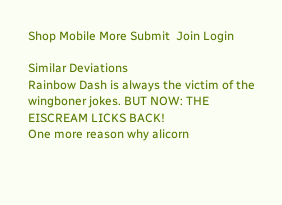Shop Mobile More Submit  Join Login

Similar Deviations
Rainbow Dash is always the victim of the wingboner jokes. BUT NOW: THE EISCREAM LICKS BACK!
One more reason why alicorn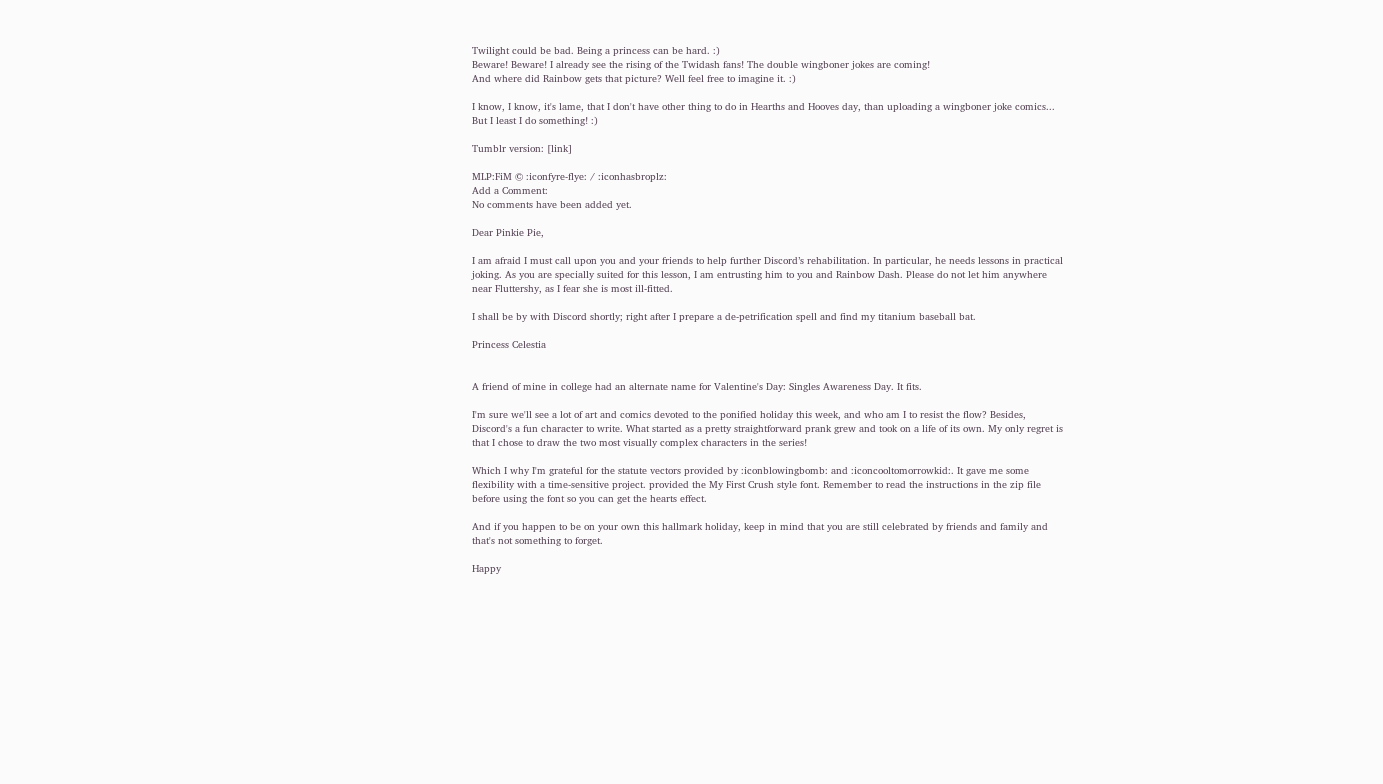Twilight could be bad. Being a princess can be hard. :)
Beware! Beware! I already see the rising of the Twidash fans! The double wingboner jokes are coming!
And where did Rainbow gets that picture? Well feel free to imagine it. :)

I know, I know, it's lame, that I don't have other thing to do in Hearths and Hooves day, than uploading a wingboner joke comics... But I least I do something! :)

Tumblr version: [link]

MLP:FiM © :iconfyre-flye: / :iconhasbroplz:
Add a Comment:
No comments have been added yet.

Dear Pinkie Pie,

I am afraid I must call upon you and your friends to help further Discord’s rehabilitation. In particular, he needs lessons in practical joking. As you are specially suited for this lesson, I am entrusting him to you and Rainbow Dash. Please do not let him anywhere near Fluttershy, as I fear she is most ill-fitted.

I shall be by with Discord shortly; right after I prepare a de-petrification spell and find my titanium baseball bat.

Princess Celestia


A friend of mine in college had an alternate name for Valentine's Day: Singles Awareness Day. It fits.

I'm sure we'll see a lot of art and comics devoted to the ponified holiday this week, and who am I to resist the flow? Besides, Discord's a fun character to write. What started as a pretty straightforward prank grew and took on a life of its own. My only regret is that I chose to draw the two most visually complex characters in the series!

Which I why I'm grateful for the statute vectors provided by :iconblowingbomb: and :iconcooltomorrowkid:. It gave me some flexibility with a time-sensitive project. provided the My First Crush style font. Remember to read the instructions in the zip file before using the font so you can get the hearts effect.

And if you happen to be on your own this hallmark holiday, keep in mind that you are still celebrated by friends and family and that's not something to forget.

Happy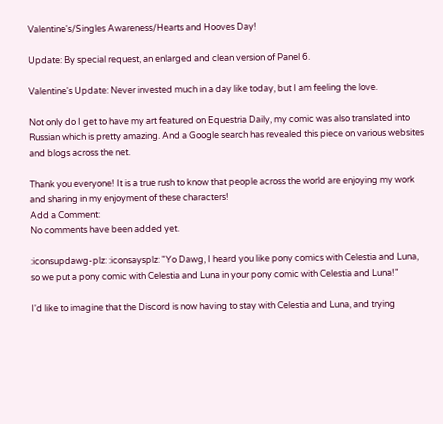Valentine's/Singles Awareness/Hearts and Hooves Day!

Update: By special request, an enlarged and clean version of Panel 6.

Valentine's Update: Never invested much in a day like today, but I am feeling the love.

Not only do I get to have my art featured on Equestria Daily, my comic was also translated into Russian which is pretty amazing. And a Google search has revealed this piece on various websites and blogs across the net.

Thank you everyone! It is a true rush to know that people across the world are enjoying my work and sharing in my enjoyment of these characters!
Add a Comment:
No comments have been added yet.

:iconsupdawg-plz: :iconsaysplz: "Yo Dawg, I heard you like pony comics with Celestia and Luna, so we put a pony comic with Celestia and Luna in your pony comic with Celestia and Luna!"

I'd like to imagine that the Discord is now having to stay with Celestia and Luna, and trying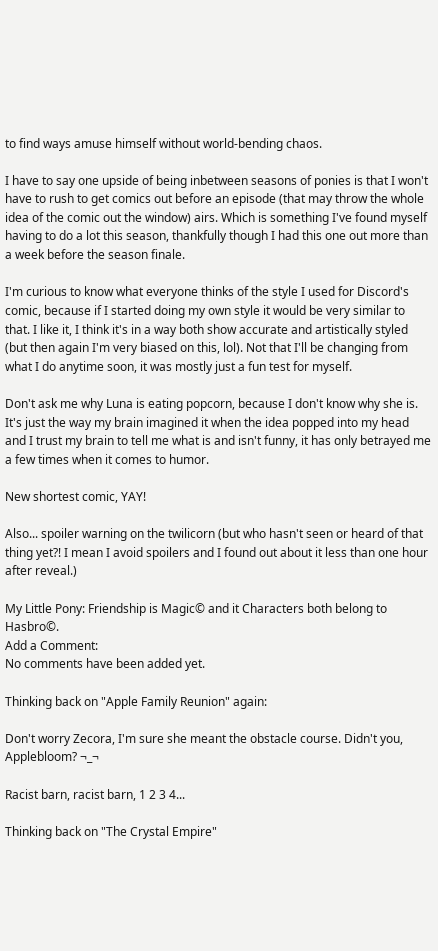to find ways amuse himself without world-bending chaos.

I have to say one upside of being inbetween seasons of ponies is that I won't have to rush to get comics out before an episode (that may throw the whole idea of the comic out the window) airs. Which is something I've found myself having to do a lot this season, thankfully though I had this one out more than a week before the season finale.

I'm curious to know what everyone thinks of the style I used for Discord's comic, because if I started doing my own style it would be very similar to that. I like it, I think it's in a way both show accurate and artistically styled (but then again I'm very biased on this, lol). Not that I'll be changing from what I do anytime soon, it was mostly just a fun test for myself.

Don't ask me why Luna is eating popcorn, because I don't know why she is. It's just the way my brain imagined it when the idea popped into my head and I trust my brain to tell me what is and isn't funny, it has only betrayed me a few times when it comes to humor.

New shortest comic, YAY!

Also... spoiler warning on the twilicorn (but who hasn't seen or heard of that thing yet?! I mean I avoid spoilers and I found out about it less than one hour after reveal.)

My Little Pony: Friendship is Magic© and it Characters both belong to Hasbro©.
Add a Comment:
No comments have been added yet.

Thinking back on "Apple Family Reunion" again:

Don't worry Zecora, I'm sure she meant the obstacle course. Didn't you, Applebloom? ¬_¬

Racist barn, racist barn, 1 2 3 4...

Thinking back on "The Crystal Empire"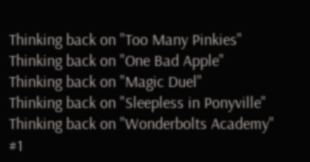Thinking back on "Too Many Pinkies"
Thinking back on "One Bad Apple"
Thinking back on "Magic Duel"
Thinking back on "Sleepless in Ponyville"
Thinking back on "Wonderbolts Academy" #1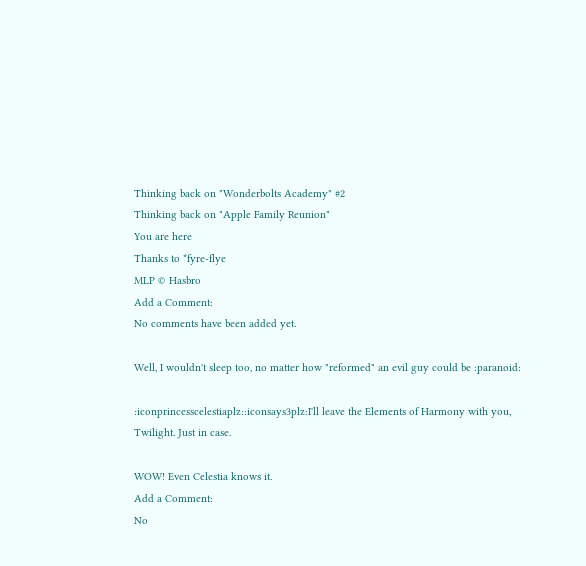Thinking back on "Wonderbolts Academy" #2
Thinking back on "Apple Family Reunion"
You are here
Thanks to *fyre-flye
MLP © Hasbro
Add a Comment:
No comments have been added yet.

Well, I wouldn't sleep too, no matter how "reformed" an evil guy could be :paranoid:

:iconprincesscelestiaplz::iconsays3plz:I'll leave the Elements of Harmony with you, Twilight. Just in case.

WOW! Even Celestia knows it.
Add a Comment:
No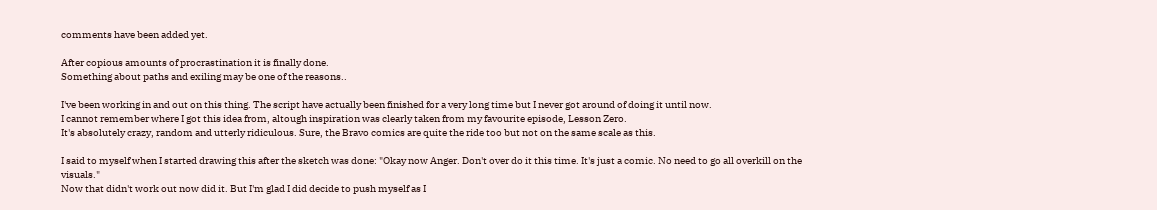comments have been added yet.

After copious amounts of procrastination it is finally done.
Something about paths and exiling may be one of the reasons..

I've been working in and out on this thing. The script have actually been finished for a very long time but I never got around of doing it until now.
I cannot remember where I got this idea from, altough inspiration was clearly taken from my favourite episode, Lesson Zero.
It's absolutely crazy, random and utterly ridiculous. Sure, the Bravo comics are quite the ride too but not on the same scale as this.

I said to myself when I started drawing this after the sketch was done: "Okay now Anger. Don't over do it this time. It's just a comic. No need to go all overkill on the visuals."
Now that didn't work out now did it. But I'm glad I did decide to push myself as I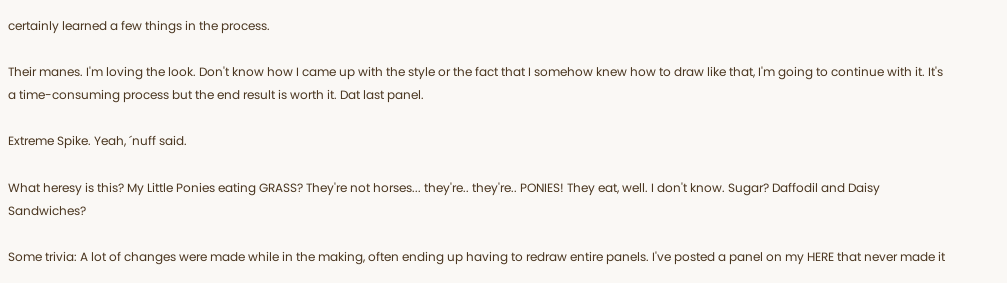certainly learned a few things in the process.

Their manes. I'm loving the look. Don't know how I came up with the style or the fact that I somehow knew how to draw like that, I'm going to continue with it. It's a time-consuming process but the end result is worth it. Dat last panel.

Extreme Spike. Yeah, ´nuff said.

What heresy is this? My Little Ponies eating GRASS? They're not horses... they're.. they're.. PONIES! They eat, well. I don't know. Sugar? Daffodil and Daisy Sandwiches?

Some trivia: A lot of changes were made while in the making, often ending up having to redraw entire panels. I've posted a panel on my HERE that never made it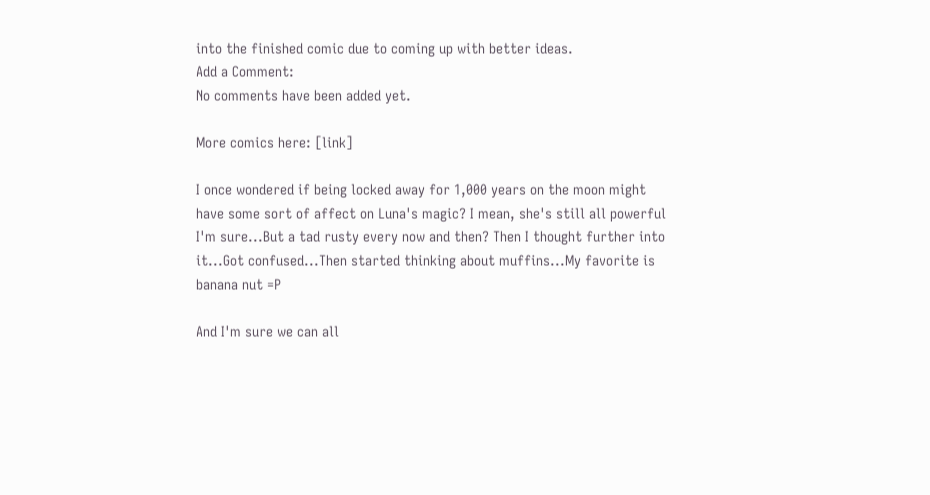into the finished comic due to coming up with better ideas.
Add a Comment:
No comments have been added yet.

More comics here: [link]

I once wondered if being locked away for 1,000 years on the moon might have some sort of affect on Luna's magic? I mean, she's still all powerful I'm sure...But a tad rusty every now and then? Then I thought further into it...Got confused...Then started thinking about muffins...My favorite is banana nut =P

And I'm sure we can all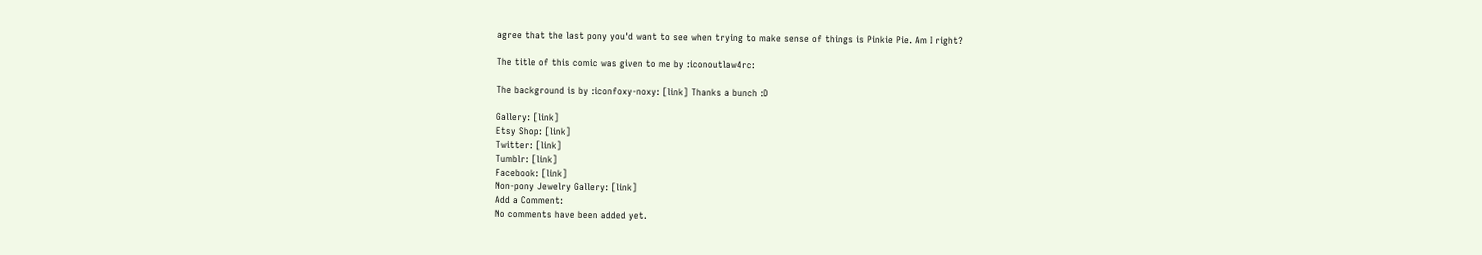agree that the last pony you'd want to see when trying to make sense of things is Pinkie Pie. Am I right?

The title of this comic was given to me by :iconoutlaw4rc:

The background is by :iconfoxy-noxy: [link] Thanks a bunch :D

Gallery: [link]
Etsy Shop: [link]
Twitter: [link]
Tumblr: [link]
Facebook: [link]
Non-pony Jewelry Gallery: [link]
Add a Comment:
No comments have been added yet.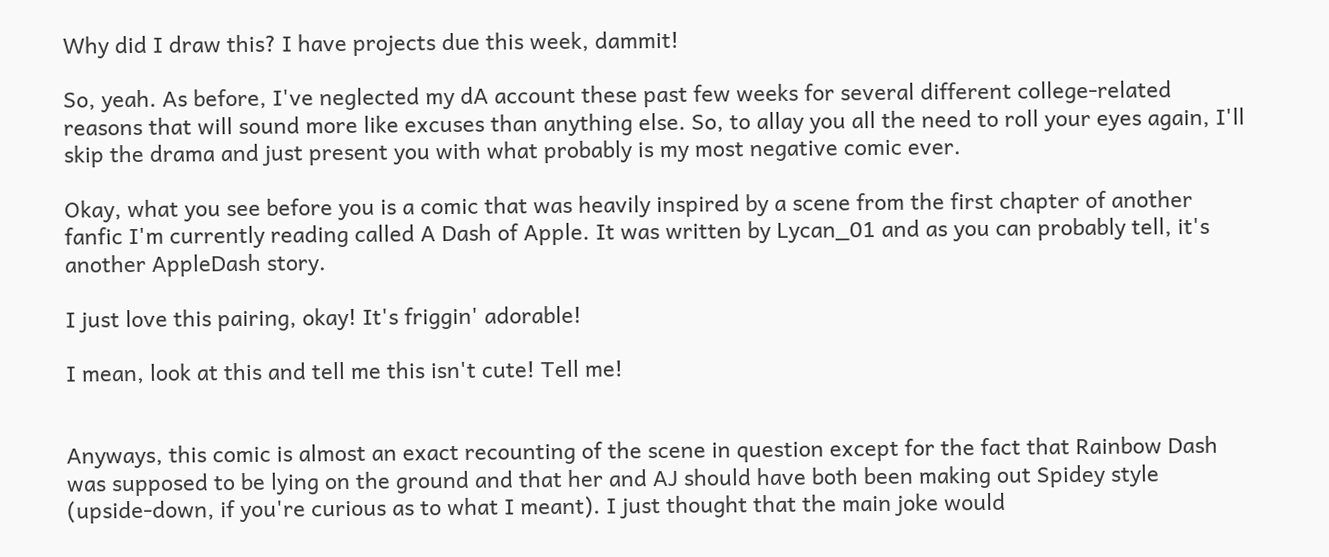Why did I draw this? I have projects due this week, dammit!

So, yeah. As before, I've neglected my dA account these past few weeks for several different college-related reasons that will sound more like excuses than anything else. So, to allay you all the need to roll your eyes again, I'll skip the drama and just present you with what probably is my most negative comic ever.

Okay, what you see before you is a comic that was heavily inspired by a scene from the first chapter of another fanfic I'm currently reading called A Dash of Apple. It was written by Lycan_01 and as you can probably tell, it's another AppleDash story.

I just love this pairing, okay! It's friggin' adorable!

I mean, look at this and tell me this isn't cute! Tell me!


Anyways, this comic is almost an exact recounting of the scene in question except for the fact that Rainbow Dash was supposed to be lying on the ground and that her and AJ should have both been making out Spidey style (upside-down, if you're curious as to what I meant). I just thought that the main joke would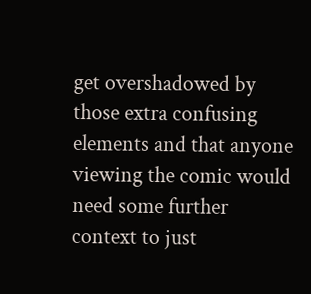get overshadowed by those extra confusing elements and that anyone viewing the comic would need some further context to just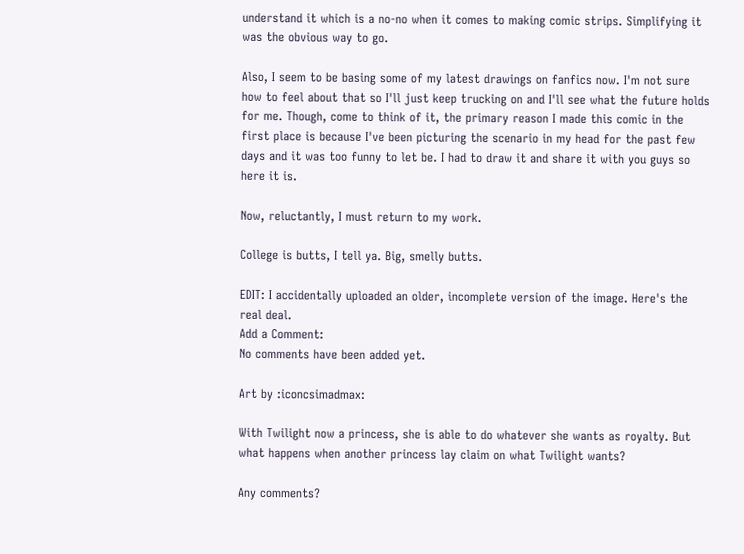understand it which is a no-no when it comes to making comic strips. Simplifying it was the obvious way to go.

Also, I seem to be basing some of my latest drawings on fanfics now. I'm not sure how to feel about that so I'll just keep trucking on and I'll see what the future holds for me. Though, come to think of it, the primary reason I made this comic in the first place is because I've been picturing the scenario in my head for the past few days and it was too funny to let be. I had to draw it and share it with you guys so here it is.

Now, reluctantly, I must return to my work.

College is butts, I tell ya. Big, smelly butts.

EDIT: I accidentally uploaded an older, incomplete version of the image. Here's the real deal.
Add a Comment:
No comments have been added yet.

Art by :iconcsimadmax:

With Twilight now a princess, she is able to do whatever she wants as royalty. But what happens when another princess lay claim on what Twilight wants?

Any comments?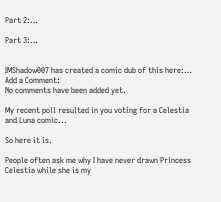Part 2:…

Part 3:…


IMShadow007 has created a comic dub of this here:…
Add a Comment:
No comments have been added yet.

My recent poll resulted in you voting for a Celestia and Luna comic...

So here it is.

People often ask me why I have never drawn Princess Celestia while she is my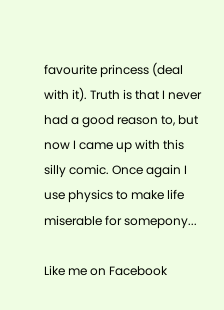favourite princess (deal with it). Truth is that I never had a good reason to, but now I came up with this silly comic. Once again I use physics to make life miserable for somepony...

Like me on Facebook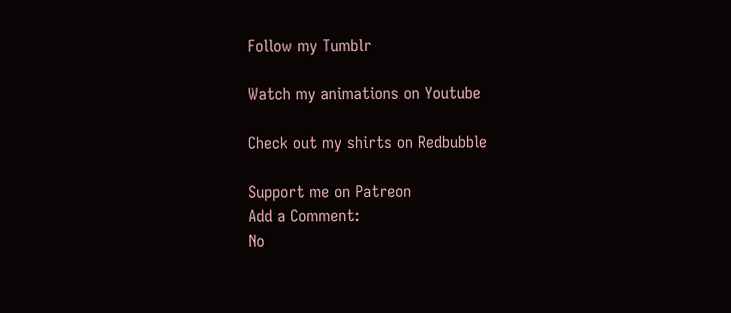Follow my Tumblr

Watch my animations on Youtube

Check out my shirts on Redbubble

Support me on Patreon
Add a Comment:
No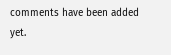comments have been added yet.